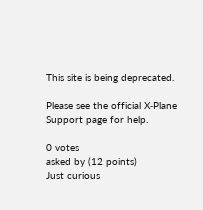This site is being deprecated.

Please see the official X‑Plane Support page for help.

0 votes
asked by (12 points)
Just curious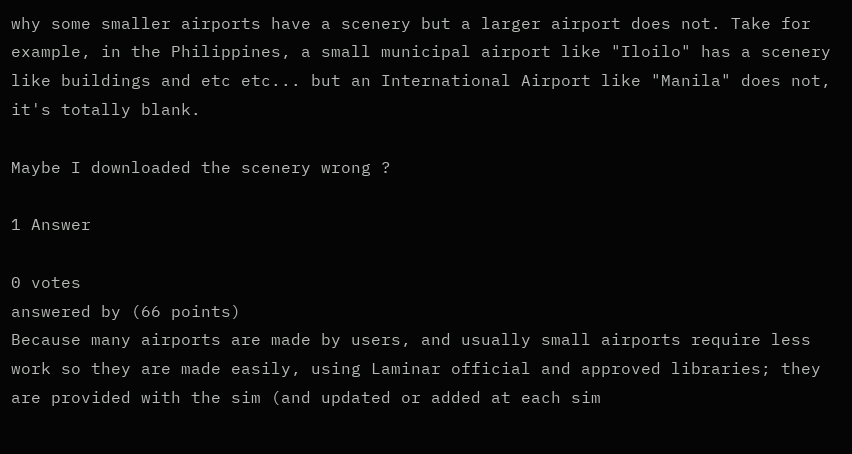why some smaller airports have a scenery but a larger airport does not. Take for example, in the Philippines, a small municipal airport like "Iloilo" has a scenery like buildings and etc etc... but an International Airport like "Manila" does not, it's totally blank.

Maybe I downloaded the scenery wrong ?

1 Answer

0 votes
answered by (66 points)
Because many airports are made by users, and usually small airports require less work so they are made easily, using Laminar official and approved libraries; they are provided with the sim (and updated or added at each sim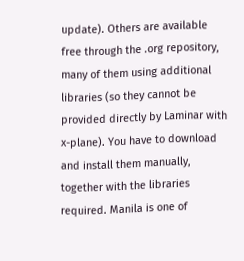update). Others are available free through the .org repository, many of them using additional libraries (so they cannot be provided directly by Laminar with x-plane). You have to download and install them manually, together with the libraries required. Manila is one of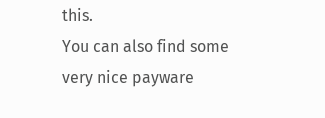this.
You can also find some very nice payware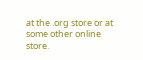at the .org store or at some other online store.